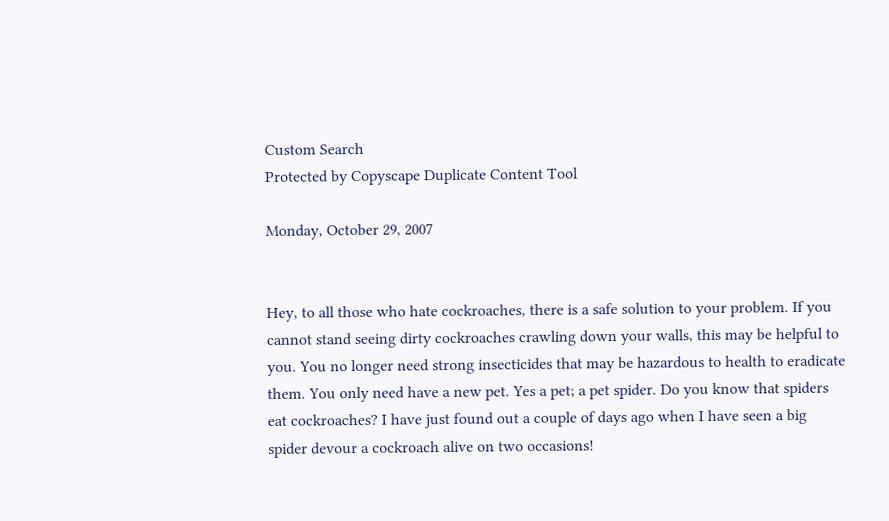Custom Search
Protected by Copyscape Duplicate Content Tool

Monday, October 29, 2007


Hey, to all those who hate cockroaches, there is a safe solution to your problem. If you cannot stand seeing dirty cockroaches crawling down your walls, this may be helpful to you. You no longer need strong insecticides that may be hazardous to health to eradicate them. You only need have a new pet. Yes a pet; a pet spider. Do you know that spiders eat cockroaches? I have just found out a couple of days ago when I have seen a big spider devour a cockroach alive on two occasions!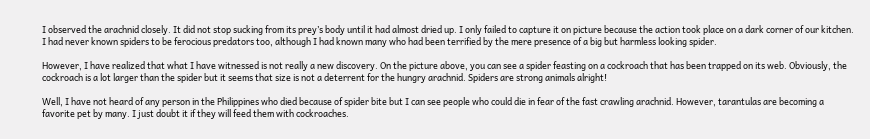I observed the arachnid closely. It did not stop sucking from its prey’s body until it had almost dried up. I only failed to capture it on picture because the action took place on a dark corner of our kitchen. I had never known spiders to be ferocious predators too, although I had known many who had been terrified by the mere presence of a big but harmless looking spider.

However, I have realized that what I have witnessed is not really a new discovery. On the picture above, you can see a spider feasting on a cockroach that has been trapped on its web. Obviously, the cockroach is a lot larger than the spider but it seems that size is not a deterrent for the hungry arachnid. Spiders are strong animals alright!

Well, I have not heard of any person in the Philippines who died because of spider bite but I can see people who could die in fear of the fast crawling arachnid. However, tarantulas are becoming a favorite pet by many. I just doubt it if they will feed them with cockroaches.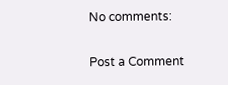No comments:

Post a Comment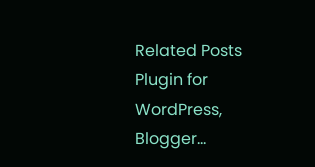Related Posts Plugin for WordPress, Blogger...